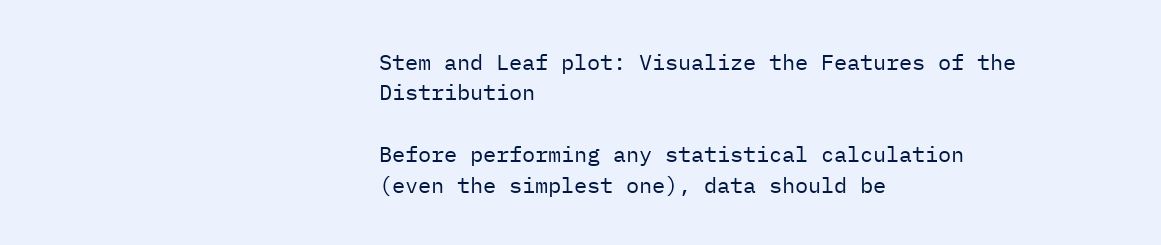Stem and Leaf plot: Visualize the Features of the Distribution

Before performing any statistical calculation (even the simplest one), data should be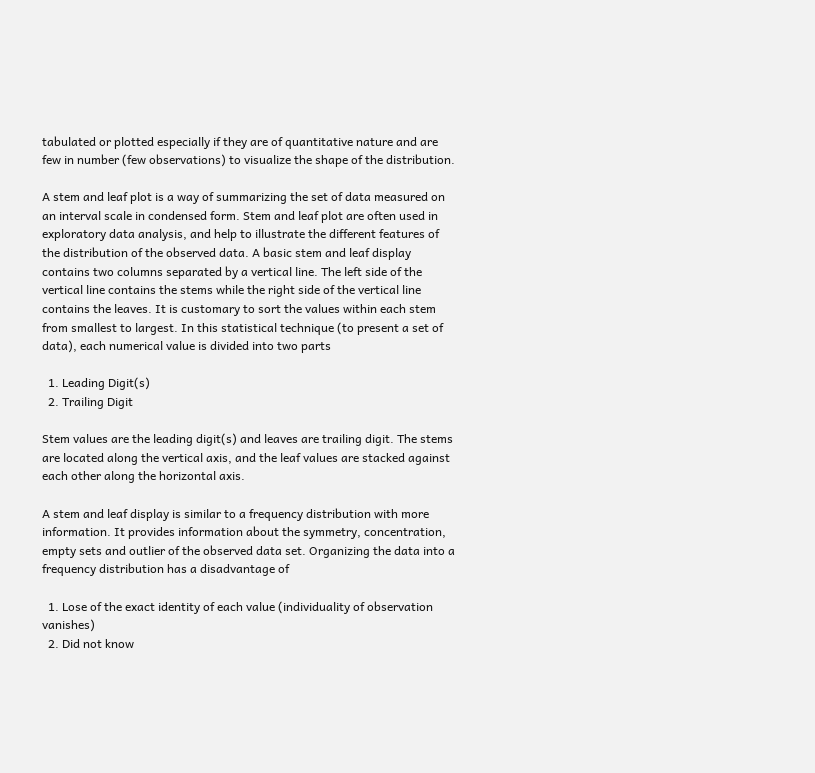tabulated or plotted especially if they are of quantitative nature and are few in number (few observations) to visualize the shape of the distribution.

A stem and leaf plot is a way of summarizing the set of data measured on an interval scale in condensed form. Stem and leaf plot are often used in exploratory data analysis, and help to illustrate the different features of the distribution of the observed data. A basic stem and leaf display contains two columns separated by a vertical line. The left side of the vertical line contains the stems while the right side of the vertical line contains the leaves. It is customary to sort the values within each stem from smallest to largest. In this statistical technique (to present a set of data), each numerical value is divided into two parts

  1. Leading Digit(s)
  2. Trailing Digit

Stem values are the leading digit(s) and leaves are trailing digit. The stems are located along the vertical axis, and the leaf values are stacked against each other along the horizontal axis.

A stem and leaf display is similar to a frequency distribution with more information. It provides information about the symmetry, concentration, empty sets and outlier of the observed data set. Organizing the data into a frequency distribution has a disadvantage of

  1. Lose of the exact identity of each value (individuality of observation vanishes)
  2. Did not know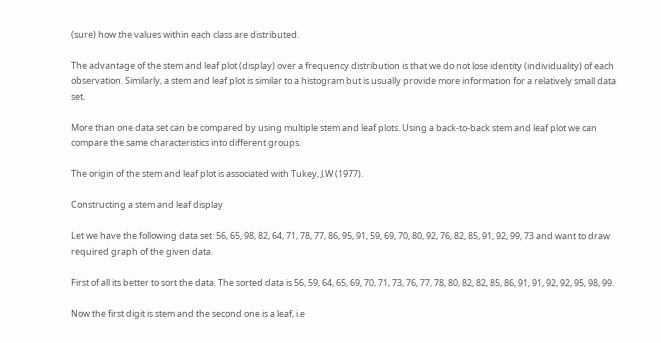(sure) how the values within each class are distributed.

The advantage of the stem and leaf plot (display) over a frequency distribution is that we do not lose identity (individuality) of each observation. Similarly, a stem and leaf plot is similar to a histogram but is usually provide more information for a relatively small data set.

More than one data set can be compared by using multiple stem and leaf plots. Using a back-to-back stem and leaf plot we can compare the same characteristics into different groups.

The origin of the stem and leaf plot is associated with Tukey, J.W (1977).

Constructing a stem and leaf display

Let we have the following data set: 56, 65, 98, 82, 64, 71, 78, 77, 86, 95, 91, 59, 69, 70, 80, 92, 76, 82, 85, 91, 92, 99, 73 and want to draw required graph of the given data.

First of all its better to sort the data. The sorted data is 56, 59, 64, 65, 69, 70, 71, 73, 76, 77, 78, 80, 82, 82, 85, 86, 91, 91, 92, 92, 95, 98, 99.

Now the first digit is stem and the second one is a leaf, i.e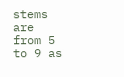stems are from 5 to 9 as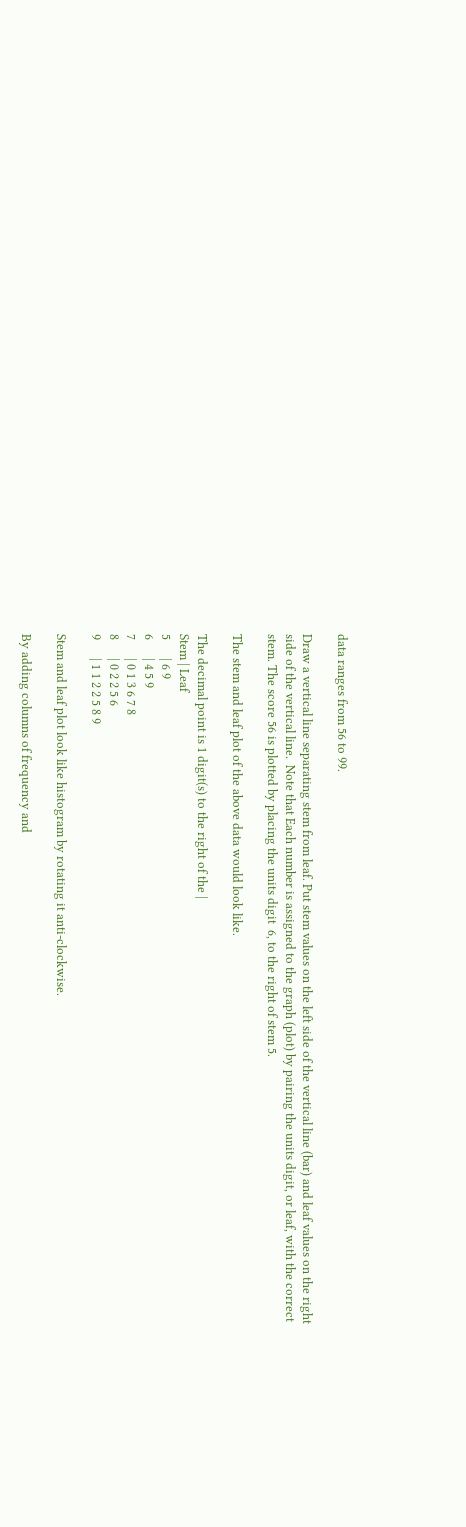data ranges from 56 to 99.

Draw a vertical line separating stem from leaf. Put stem values on the left side of the vertical line (bar) and leaf values on the right side of the vertical line.  Note that Each number is assigned to the graph (plot) by pairing the units digit, or leaf, with the correct stem. The score 56 is plotted by placing the units digit  6, to the right of stem 5.

The stem and leaf plot of the above data would look like.

The decimal point is 1 digit(s) to the right of the |
Stem | Leaf
5      | 6 9
6      | 4 5 9
7      | 0 1 3 6 7 8
8      | 0 2 2 5 6
9      | 1 1 2 2 5 8 9

Stem and leaf plot look like histogram by rotating it anti-clockwise.

By adding columns of frequency and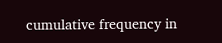cumulative frequency in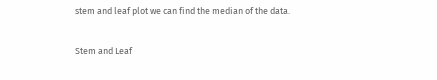stem and leaf plot we can find the median of the data.

Stem and Leaf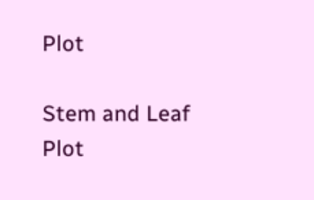Plot

Stem and Leaf Plot